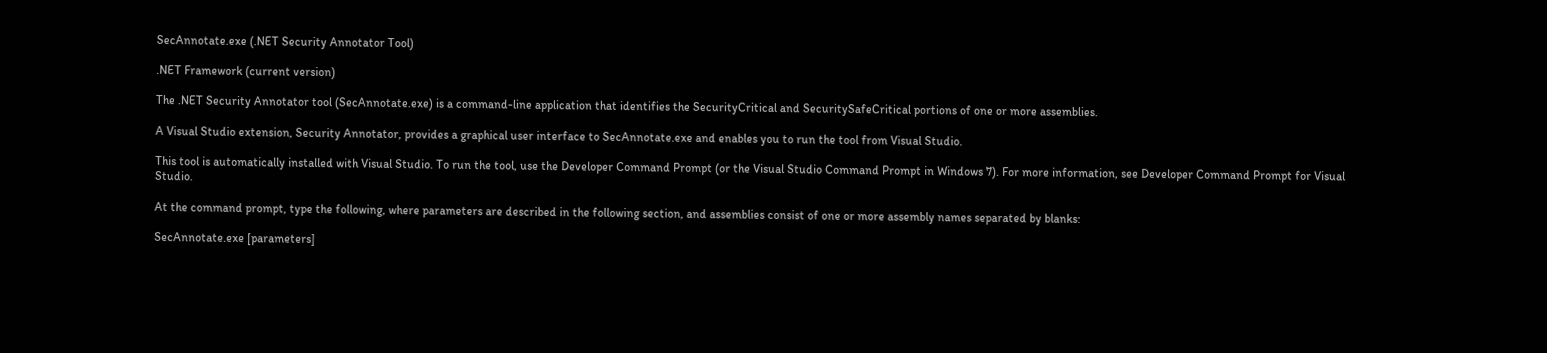SecAnnotate.exe (.NET Security Annotator Tool)

.NET Framework (current version)

The .NET Security Annotator tool (SecAnnotate.exe) is a command-line application that identifies the SecurityCritical and SecuritySafeCritical portions of one or more assemblies.

A Visual Studio extension, Security Annotator, provides a graphical user interface to SecAnnotate.exe and enables you to run the tool from Visual Studio.

This tool is automatically installed with Visual Studio. To run the tool, use the Developer Command Prompt (or the Visual Studio Command Prompt in Windows 7). For more information, see Developer Command Prompt for Visual Studio.

At the command prompt, type the following, where parameters are described in the following section, and assemblies consist of one or more assembly names separated by blanks:

SecAnnotate.exe [parameters]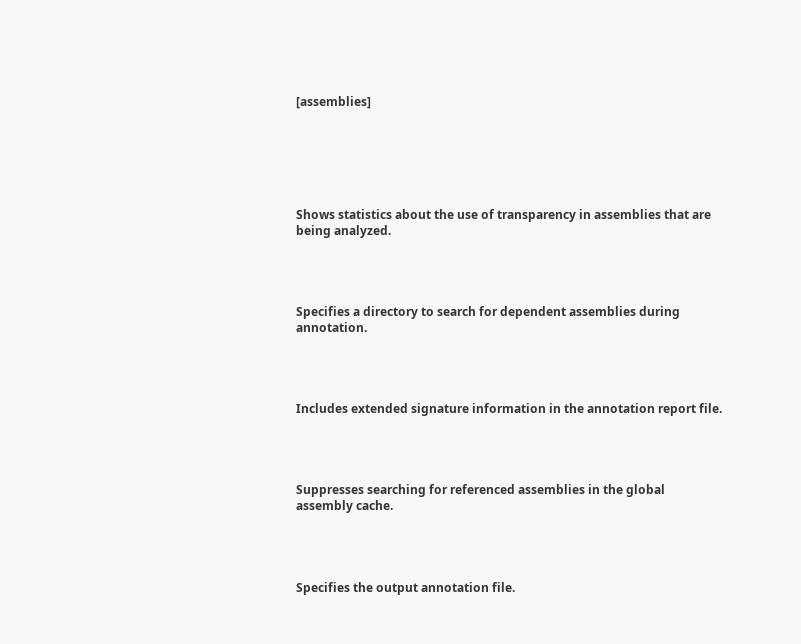[assemblies]






Shows statistics about the use of transparency in assemblies that are being analyzed.




Specifies a directory to search for dependent assemblies during annotation.




Includes extended signature information in the annotation report file.




Suppresses searching for referenced assemblies in the global assembly cache.




Specifies the output annotation file.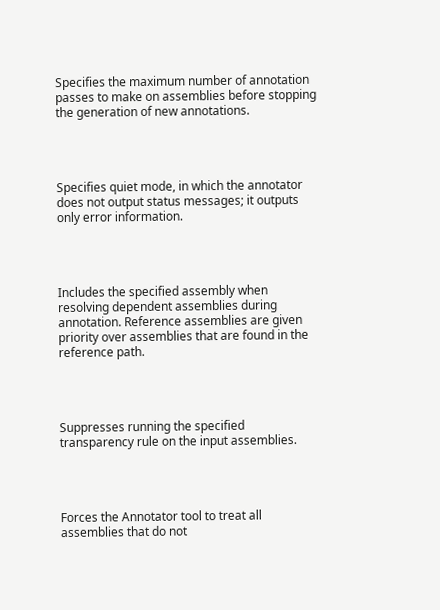Specifies the maximum number of annotation passes to make on assemblies before stopping the generation of new annotations.




Specifies quiet mode, in which the annotator does not output status messages; it outputs only error information.




Includes the specified assembly when resolving dependent assemblies during annotation. Reference assemblies are given priority over assemblies that are found in the reference path.




Suppresses running the specified transparency rule on the input assemblies.




Forces the Annotator tool to treat all assemblies that do not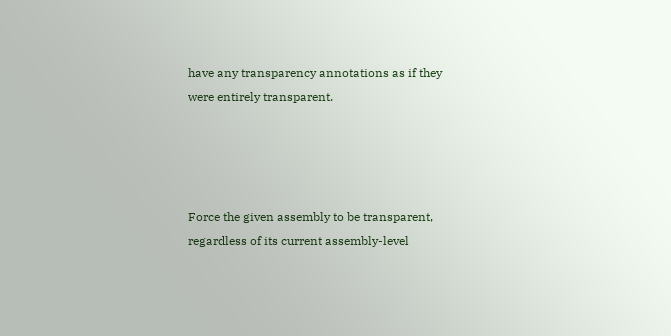have any transparency annotations as if they were entirely transparent.




Force the given assembly to be transparent, regardless of its current assembly-level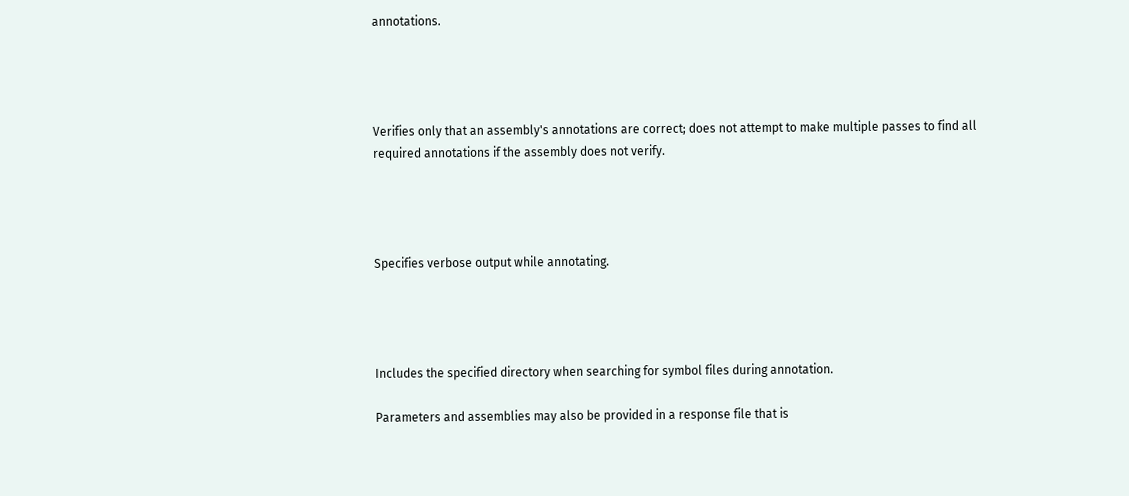annotations.




Verifies only that an assembly's annotations are correct; does not attempt to make multiple passes to find all required annotations if the assembly does not verify.




Specifies verbose output while annotating.




Includes the specified directory when searching for symbol files during annotation.

Parameters and assemblies may also be provided in a response file that is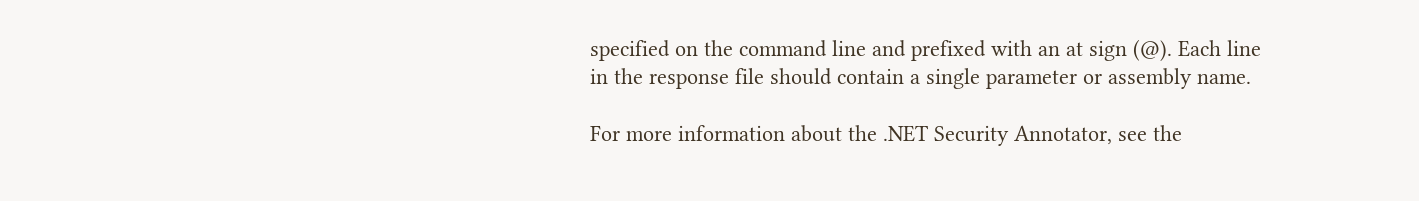specified on the command line and prefixed with an at sign (@). Each line in the response file should contain a single parameter or assembly name.

For more information about the .NET Security Annotator, see the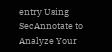entry Using SecAnnotate to Analyze Your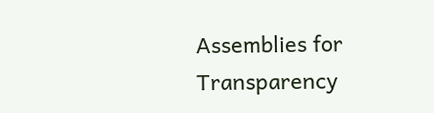Assemblies for Transparency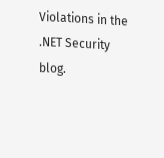Violations in the .NET Security blog.